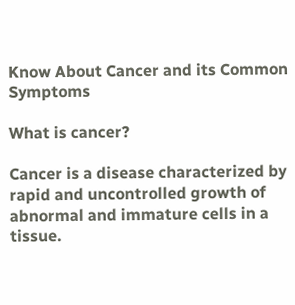Know About Cancer and its Common Symptoms

What is cancer?

Cancer is a disease characterized by rapid and uncontrolled growth of abnormal and immature cells in a tissue.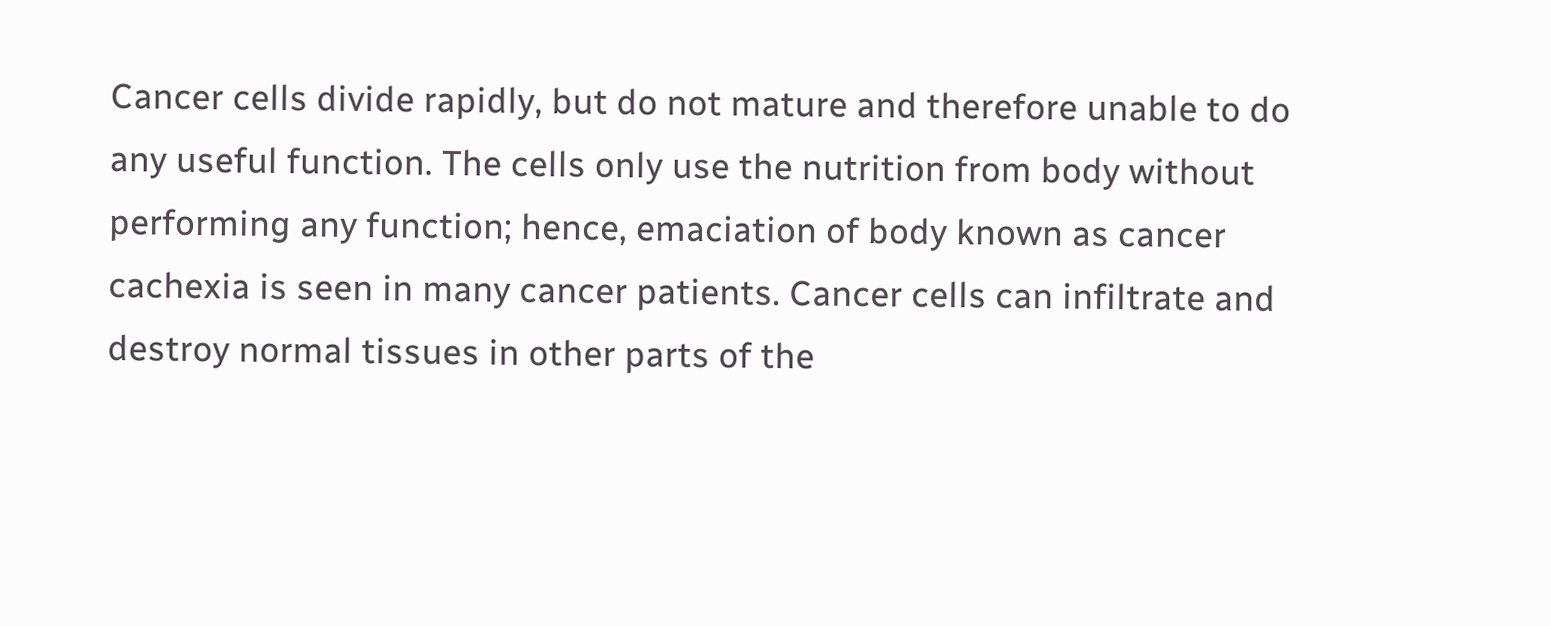Cancer cells divide rapidly, but do not mature and therefore unable to do any useful function. The cells only use the nutrition from body without performing any function; hence, emaciation of body known as cancer cachexia is seen in many cancer patients. Cancer cells can infiltrate and destroy normal tissues in other parts of the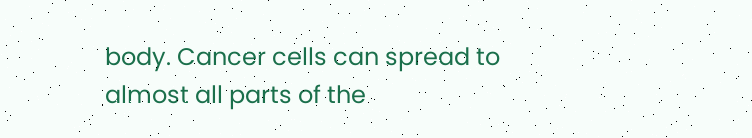body. Cancer cells can spread to almost all parts of the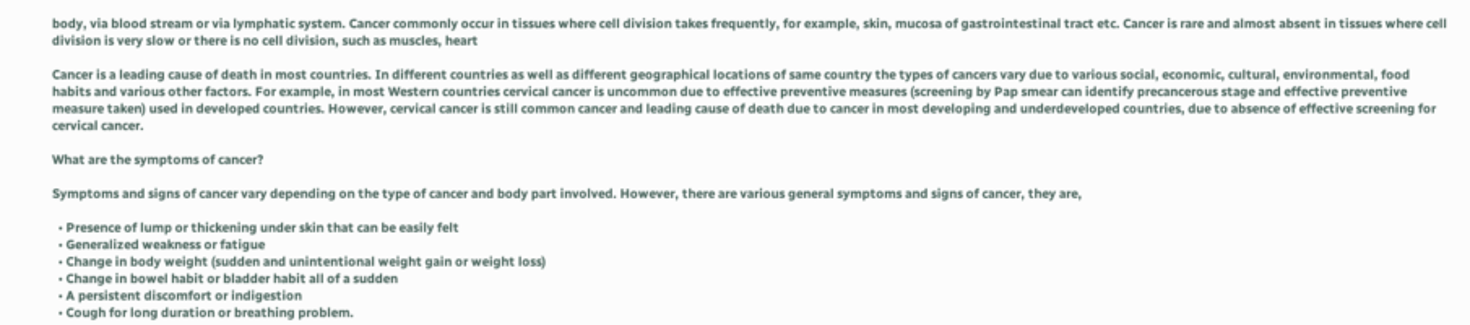body, via blood stream or via lymphatic system. Cancer commonly occur in tissues where cell division takes frequently, for example, skin, mucosa of gastrointestinal tract etc. Cancer is rare and almost absent in tissues where cell division is very slow or there is no cell division, such as muscles, heart

Cancer is a leading cause of death in most countries. In different countries as well as different geographical locations of same country the types of cancers vary due to various social, economic, cultural, environmental, food habits and various other factors. For example, in most Western countries cervical cancer is uncommon due to effective preventive measures (screening by Pap smear can identify precancerous stage and effective preventive measure taken) used in developed countries. However, cervical cancer is still common cancer and leading cause of death due to cancer in most developing and underdeveloped countries, due to absence of effective screening for cervical cancer.

What are the symptoms of cancer?

Symptoms and signs of cancer vary depending on the type of cancer and body part involved. However, there are various general symptoms and signs of cancer, they are,

  • Presence of lump or thickening under skin that can be easily felt
  • Generalized weakness or fatigue
  • Change in body weight (sudden and unintentional weight gain or weight loss)
  • Change in bowel habit or bladder habit all of a sudden
  • A persistent discomfort or indigestion
  • Cough for long duration or breathing problem.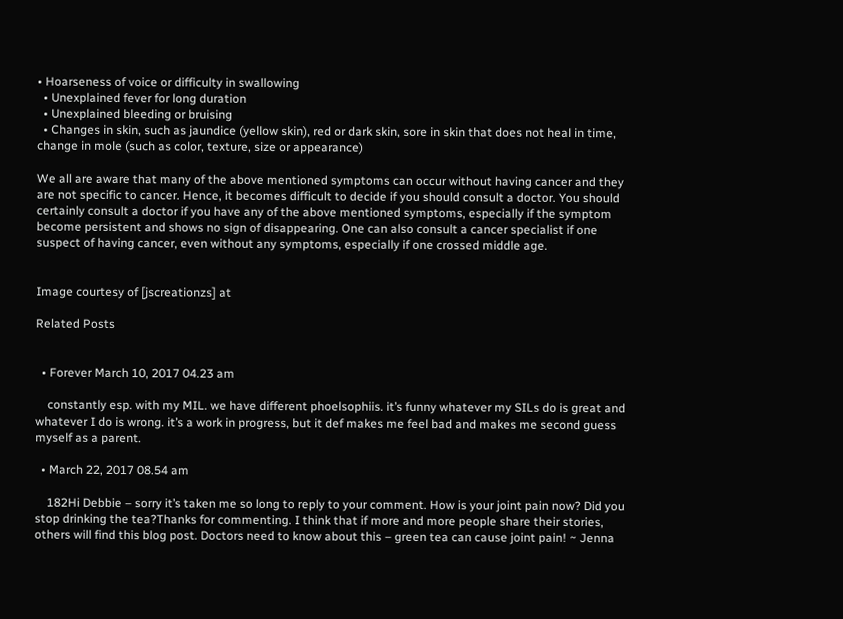• Hoarseness of voice or difficulty in swallowing
  • Unexplained fever for long duration
  • Unexplained bleeding or bruising
  • Changes in skin, such as jaundice (yellow skin), red or dark skin, sore in skin that does not heal in time, change in mole (such as color, texture, size or appearance)

We all are aware that many of the above mentioned symptoms can occur without having cancer and they are not specific to cancer. Hence, it becomes difficult to decide if you should consult a doctor. You should certainly consult a doctor if you have any of the above mentioned symptoms, especially if the symptom become persistent and shows no sign of disappearing. One can also consult a cancer specialist if one suspect of having cancer, even without any symptoms, especially if one crossed middle age.


Image courtesy of [jscreationzs] at

Related Posts


  • Forever March 10, 2017 04.23 am

    constantly esp. with my MIL. we have different phoelsophiis. it’s funny whatever my SILs do is great and whatever I do is wrong. it’s a work in progress, but it def makes me feel bad and makes me second guess myself as a parent.

  • March 22, 2017 08.54 am

    182Hi Debbie – sorry it’s taken me so long to reply to your comment. How is your joint pain now? Did you stop drinking the tea?Thanks for commenting. I think that if more and more people share their stories, others will find this blog post. Doctors need to know about this – green tea can cause joint pain! ~ Jenna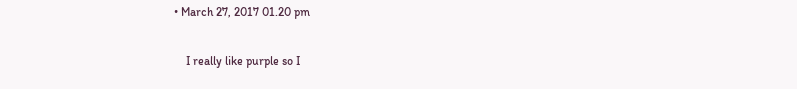• March 27, 2017 01.20 pm

    I really like purple so I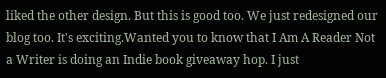liked the other design. But this is good too. We just redesigned our blog too. It's exciting.Wanted you to know that I Am A Reader Not a Writer is doing an Indie book giveaway hop. I just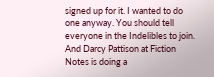signed up for it. I wanted to do one anyway. You should tell everyone in the Indelibles to join. And Darcy Pattison at Fiction Notes is doing a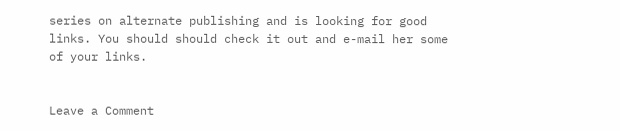series on alternate publishing and is looking for good links. You should should check it out and e-mail her some of your links.


Leave a Comment